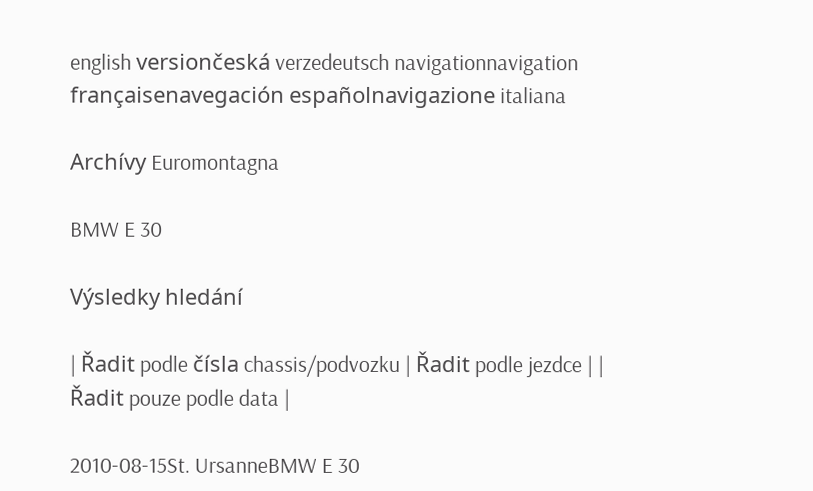english versiončeská verzedeutsch navigationnavigation françaisenavegación españolnavigazione italiana

Archívy Euromontagna

BMW E 30

Výsledky hledání

| Řadit podle čísla chassis/podvozku | Řadit podle jezdce | | Řadit pouze podle data |

2010-08-15St. UrsanneBMW E 30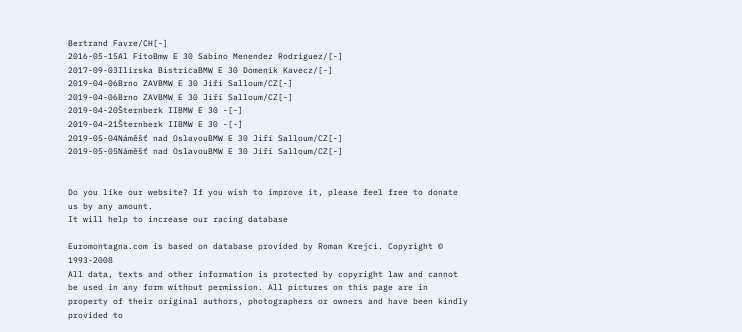Bertrand Favre/CH[-]
2016-05-15Al FitoBmw E 30 Sabino Menendez Rodriguez/[-]
2017-09-03Ilirska BistricaBMW E 30 Domenik Kavecz/[-]
2019-04-06Brno ZAVBMW E 30 Jiří Salloum/CZ[-]
2019-04-06Brno ZAVBMW E 30 Jiří Salloum/CZ[-]
2019-04-20Šternberk IIBMW E 30 -[-]
2019-04-21Šternberk IIBMW E 30 -[-]
2019-05-04Náměšť nad OslavouBMW E 30 Jiří Salloum/CZ[-]
2019-05-05Náměšť nad OslavouBMW E 30 Jiří Salloum/CZ[-]


Do you like our website? If you wish to improve it, please feel free to donate us by any amount.
It will help to increase our racing database

Euromontagna.com is based on database provided by Roman Krejci. Copyright © 1993-2008
All data, texts and other information is protected by copyright law and cannot be used in any form without permission. All pictures on this page are in property of their original authors, photographers or owners and have been kindly provided to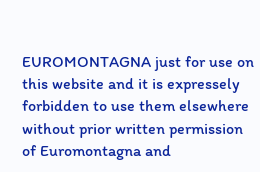EUROMONTAGNA just for use on this website and it is expressely forbidden to use them elsewhere without prior written permission of Euromontagna and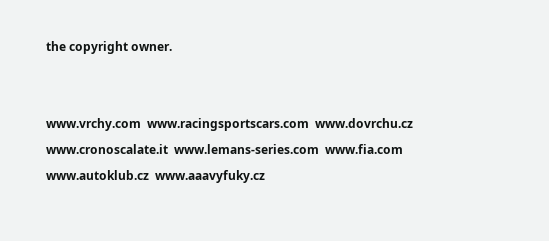the copyright owner.


www.vrchy.com  www.racingsportscars.com  www.dovrchu.cz  www.cronoscalate.it  www.lemans-series.com  www.fia.com  www.autoklub.cz  www.aaavyfuky.cz